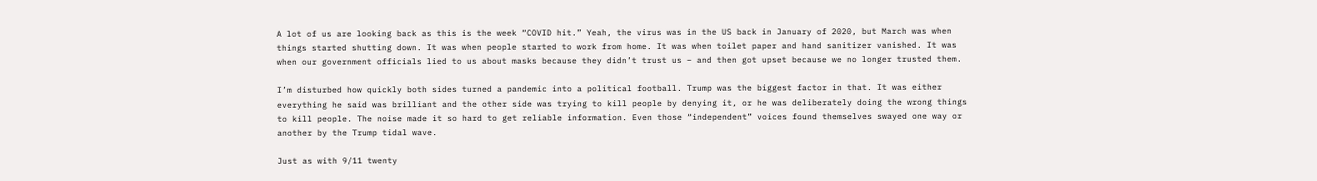A lot of us are looking back as this is the week “COVID hit.” Yeah, the virus was in the US back in January of 2020, but March was when things started shutting down. It was when people started to work from home. It was when toilet paper and hand sanitizer vanished. It was when our government officials lied to us about masks because they didn’t trust us – and then got upset because we no longer trusted them.

I’m disturbed how quickly both sides turned a pandemic into a political football. Trump was the biggest factor in that. It was either everything he said was brilliant and the other side was trying to kill people by denying it, or he was deliberately doing the wrong things to kill people. The noise made it so hard to get reliable information. Even those “independent” voices found themselves swayed one way or another by the Trump tidal wave.

Just as with 9/11 twenty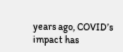years ago, COVID’s impact has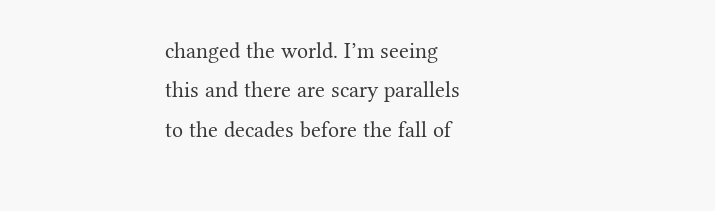changed the world. I’m seeing this and there are scary parallels to the decades before the fall of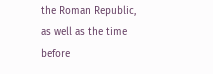the Roman Republic, as well as the time before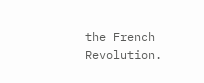the French Revolution.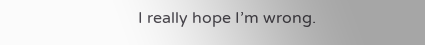I really hope I’m wrong.